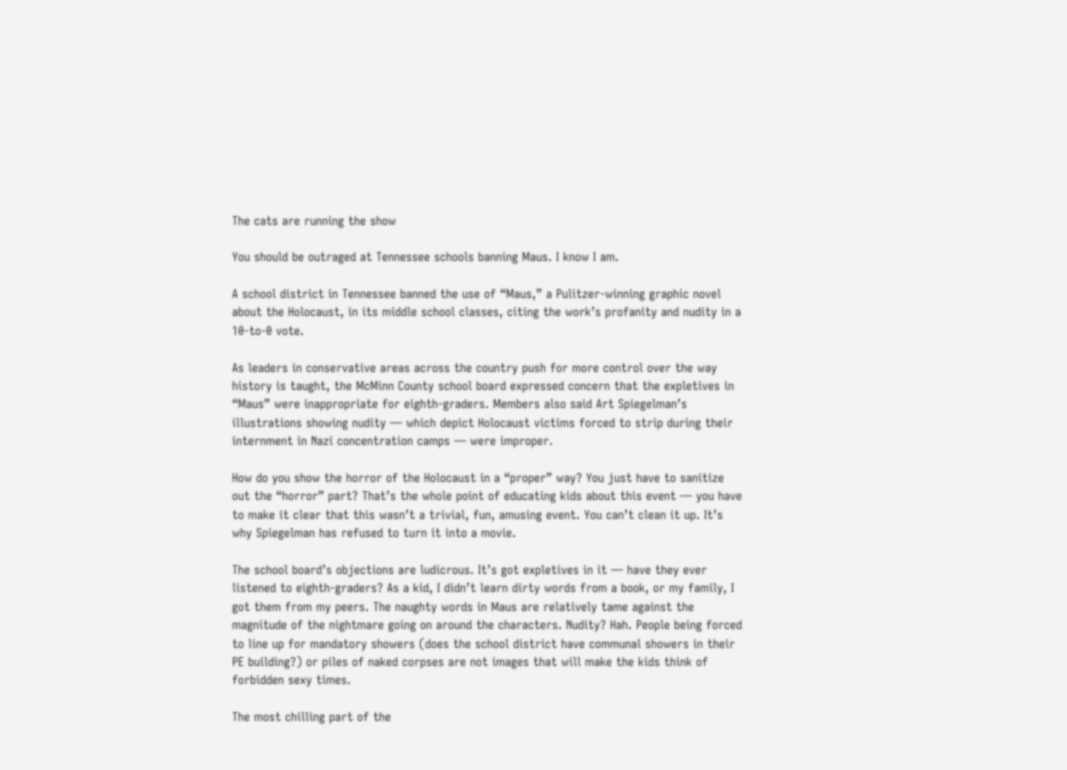The cats are running the show

You should be outraged at Tennessee schools banning Maus. I know I am.

A school district in Tennessee banned the use of “Maus,” a Pulitzer-winning graphic novel about the Holocaust, in its middle school classes, citing the work’s profanity and nudity in a 10-to-0 vote.

As leaders in conservative areas across the country push for more control over the way history is taught, the McMinn County school board expressed concern that the expletives in “Maus” were inappropriate for eighth-graders. Members also said Art Spiegelman’s illustrations showing nudity — which depict Holocaust victims forced to strip during their internment in Nazi concentration camps — were improper.

How do you show the horror of the Holocaust in a “proper” way? You just have to sanitize out the “horror” part? That’s the whole point of educating kids about this event — you have to make it clear that this wasn’t a trivial, fun, amusing event. You can’t clean it up. It’s why Spiegelman has refused to turn it into a movie.

The school board’s objections are ludicrous. It’s got expletives in it — have they ever listened to eighth-graders? As a kid, I didn’t learn dirty words from a book, or my family, I got them from my peers. The naughty words in Maus are relatively tame against the magnitude of the nightmare going on around the characters. Nudity? Hah. People being forced to line up for mandatory showers (does the school district have communal showers in their PE building?) or piles of naked corpses are not images that will make the kids think of forbidden sexy times.

The most chilling part of the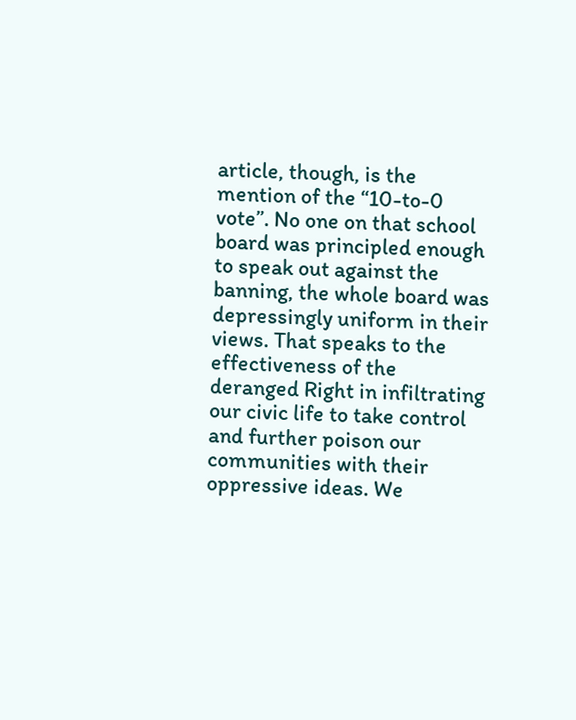article, though, is the mention of the “10-to-0 vote”. No one on that school board was principled enough to speak out against the banning, the whole board was depressingly uniform in their views. That speaks to the effectiveness of the deranged Right in infiltrating our civic life to take control and further poison our communities with their oppressive ideas. We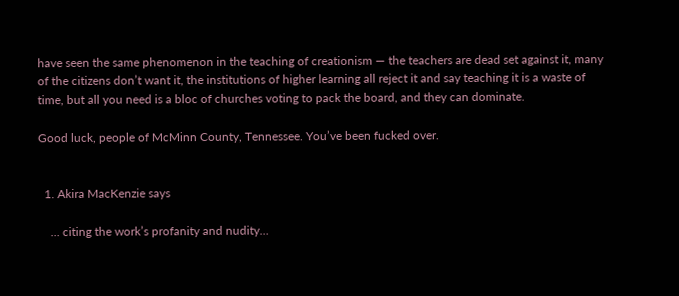have seen the same phenomenon in the teaching of creationism — the teachers are dead set against it, many of the citizens don’t want it, the institutions of higher learning all reject it and say teaching it is a waste of time, but all you need is a bloc of churches voting to pack the board, and they can dominate.

Good luck, people of McMinn County, Tennessee. You’ve been fucked over.


  1. Akira MacKenzie says

    … citing the work’s profanity and nudity…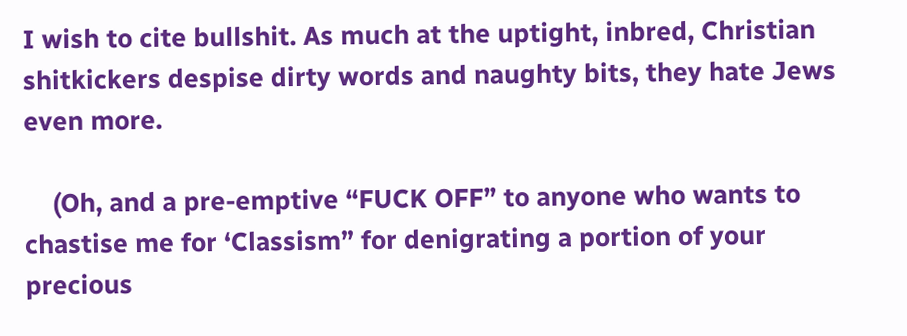I wish to cite bullshit. As much at the uptight, inbred, Christian shitkickers despise dirty words and naughty bits, they hate Jews even more.

    (Oh, and a pre-emptive “FUCK OFF” to anyone who wants to chastise me for ‘Classism” for denigrating a portion of your precious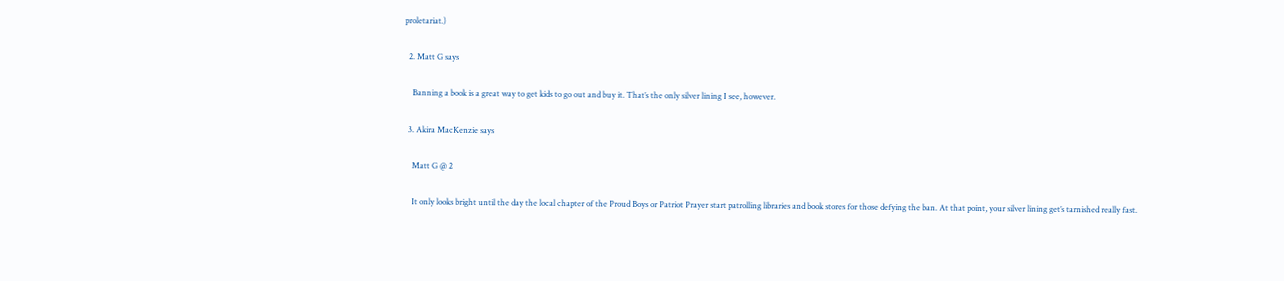proletariat.)

  2. Matt G says

    Banning a book is a great way to get kids to go out and buy it. That’s the only silver lining I see, however.

  3. Akira MacKenzie says

    Matt G @ 2

    It only looks bright until the day the local chapter of the Proud Boys or Patriot Prayer start patrolling libraries and book stores for those defying the ban. At that point, your silver lining get’s tarnished really fast.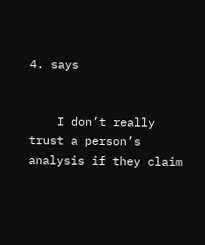4. says


    I don’t really trust a person’s analysis if they claim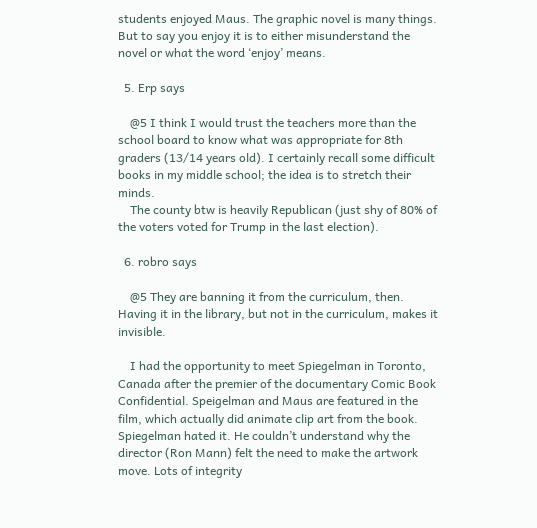students enjoyed Maus. The graphic novel is many things. But to say you enjoy it is to either misunderstand the novel or what the word ‘enjoy’ means.

  5. Erp says

    @5 I think I would trust the teachers more than the school board to know what was appropriate for 8th graders (13/14 years old). I certainly recall some difficult books in my middle school; the idea is to stretch their minds.
    The county btw is heavily Republican (just shy of 80% of the voters voted for Trump in the last election).

  6. robro says

    @5 They are banning it from the curriculum, then. Having it in the library, but not in the curriculum, makes it invisible.

    I had the opportunity to meet Spiegelman in Toronto, Canada after the premier of the documentary Comic Book Confidential. Speigelman and Maus are featured in the film, which actually did animate clip art from the book. Spiegelman hated it. He couldn’t understand why the director (Ron Mann) felt the need to make the artwork move. Lots of integrity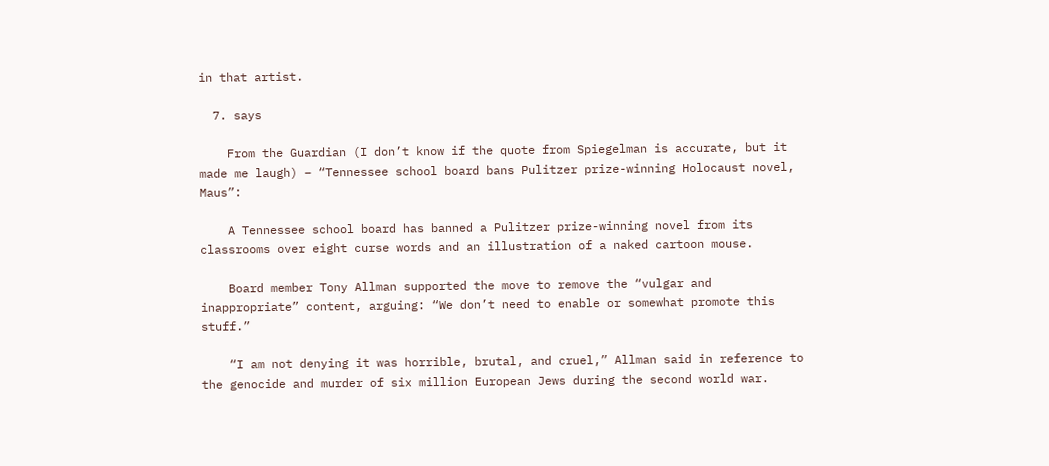in that artist.

  7. says

    From the Guardian (I don’t know if the quote from Spiegelman is accurate, but it made me laugh) – “Tennessee school board bans Pulitzer prize-winning Holocaust novel, Maus”:

    A Tennessee school board has banned a Pulitzer prize-winning novel from its classrooms over eight curse words and an illustration of a naked cartoon mouse.

    Board member Tony Allman supported the move to remove the “vulgar and inappropriate” content, arguing: “We don’t need to enable or somewhat promote this stuff.”

    “I am not denying it was horrible, brutal, and cruel,” Allman said in reference to the genocide and murder of six million European Jews during the second world war.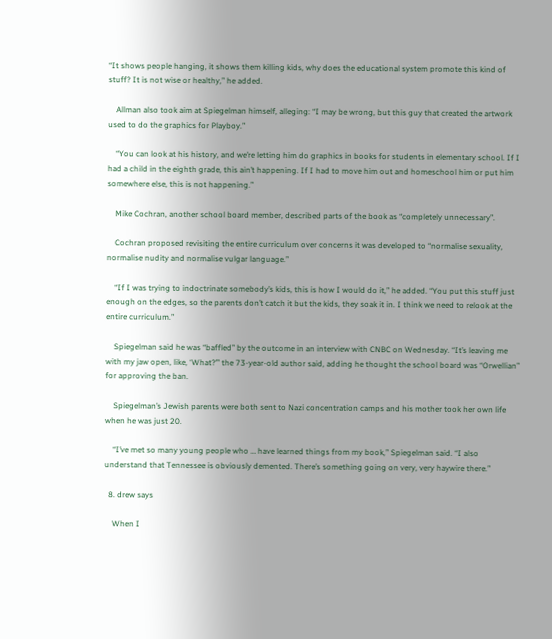“It shows people hanging, it shows them killing kids, why does the educational system promote this kind of stuff? It is not wise or healthy,” he added.

    Allman also took aim at Spiegelman himself, alleging: “I may be wrong, but this guy that created the artwork used to do the graphics for Playboy.”

    “You can look at his history, and we’re letting him do graphics in books for students in elementary school. If I had a child in the eighth grade, this ain’t happening. If I had to move him out and homeschool him or put him somewhere else, this is not happening.”

    Mike Cochran, another school board member, described parts of the book as “completely unnecessary”.

    Cochran proposed revisiting the entire curriculum over concerns it was developed to “normalise sexuality, normalise nudity and normalise vulgar language.”

    “If I was trying to indoctrinate somebody’s kids, this is how I would do it,” he added. “You put this stuff just enough on the edges, so the parents don’t catch it but the kids, they soak it in. I think we need to relook at the entire curriculum.”

    Spiegelman said he was “baffled” by the outcome in an interview with CNBC on Wednesday. “It’s leaving me with my jaw open, like, ‘What?’” the 73-year-old author said, adding he thought the school board was “Orwellian” for approving the ban.

    Spiegelman’s Jewish parents were both sent to Nazi concentration camps and his mother took her own life when he was just 20.

    “I’ve met so many young people who … have learned things from my book,” Spiegelman said. “I also understand that Tennessee is obviously demented. There’s something going on very, very haywire there.”

  8. drew says

    When I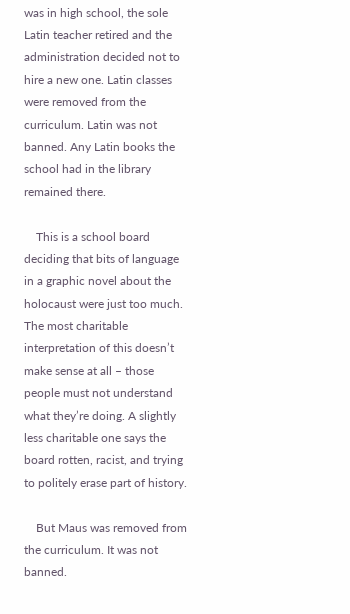was in high school, the sole Latin teacher retired and the administration decided not to hire a new one. Latin classes were removed from the curriculum. Latin was not banned. Any Latin books the school had in the library remained there.

    This is a school board deciding that bits of language in a graphic novel about the holocaust were just too much. The most charitable interpretation of this doesn’t make sense at all – those people must not understand what they’re doing. A slightly less charitable one says the board rotten, racist, and trying to politely erase part of history.

    But Maus was removed from the curriculum. It was not banned.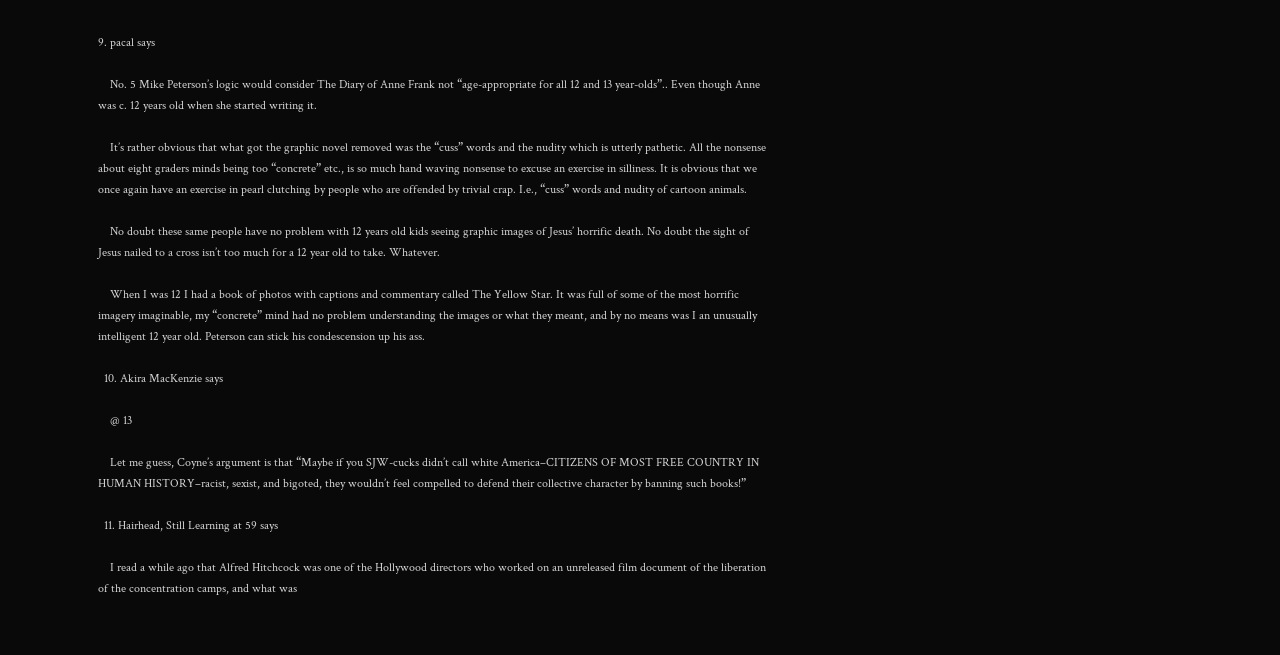9. pacal says

    No. 5 Mike Peterson’s logic would consider The Diary of Anne Frank not “age-appropriate for all 12 and 13 year-olds”.. Even though Anne was c. 12 years old when she started writing it.

    It’s rather obvious that what got the graphic novel removed was the “cuss” words and the nudity which is utterly pathetic. All the nonsense about eight graders minds being too “concrete” etc., is so much hand waving nonsense to excuse an exercise in silliness. It is obvious that we once again have an exercise in pearl clutching by people who are offended by trivial crap. I.e., “cuss” words and nudity of cartoon animals.

    No doubt these same people have no problem with 12 years old kids seeing graphic images of Jesus’ horrific death. No doubt the sight of Jesus nailed to a cross isn’t too much for a 12 year old to take. Whatever.

    When I was 12 I had a book of photos with captions and commentary called The Yellow Star. It was full of some of the most horrific imagery imaginable, my “concrete” mind had no problem understanding the images or what they meant, and by no means was I an unusually intelligent 12 year old. Peterson can stick his condescension up his ass.

  10. Akira MacKenzie says

    @ 13

    Let me guess, Coyne’s argument is that “Maybe if you SJW-cucks didn’t call white America–CITIZENS OF MOST FREE COUNTRY IN HUMAN HISTORY–racist, sexist, and bigoted, they wouldn’t feel compelled to defend their collective character by banning such books!”

  11. Hairhead, Still Learning at 59 says

    I read a while ago that Alfred Hitchcock was one of the Hollywood directors who worked on an unreleased film document of the liberation of the concentration camps, and what was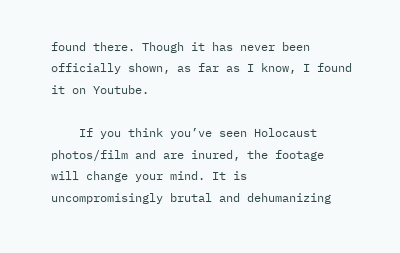found there. Though it has never been officially shown, as far as I know, I found it on Youtube.

    If you think you’ve seen Holocaust photos/film and are inured, the footage will change your mind. It is uncompromisingly brutal and dehumanizing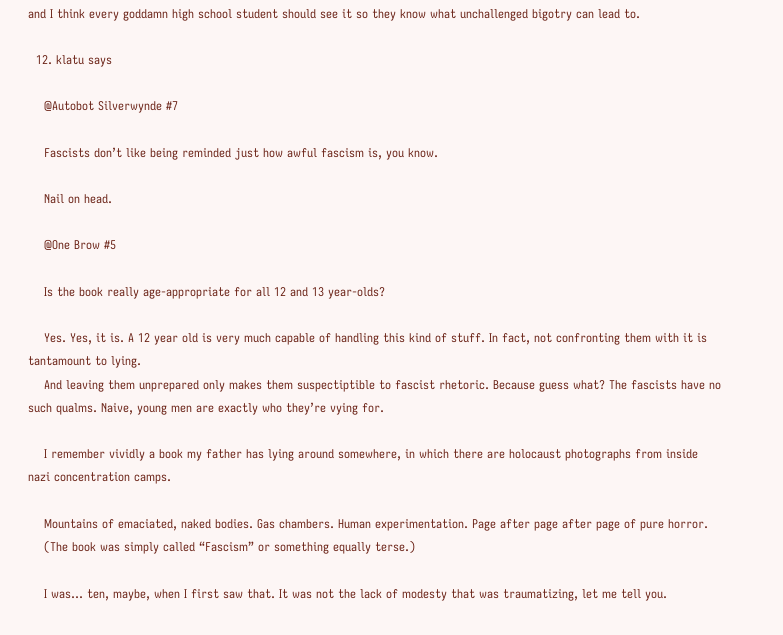and I think every goddamn high school student should see it so they know what unchallenged bigotry can lead to.

  12. klatu says

    @Autobot Silverwynde #7

    Fascists don’t like being reminded just how awful fascism is, you know.

    Nail on head.

    @One Brow #5

    Is the book really age-appropriate for all 12 and 13 year-olds?

    Yes. Yes, it is. A 12 year old is very much capable of handling this kind of stuff. In fact, not confronting them with it is tantamount to lying.
    And leaving them unprepared only makes them suspectiptible to fascist rhetoric. Because guess what? The fascists have no such qualms. Naive, young men are exactly who they’re vying for.

    I remember vividly a book my father has lying around somewhere, in which there are holocaust photographs from inside nazi concentration camps.

    Mountains of emaciated, naked bodies. Gas chambers. Human experimentation. Page after page after page of pure horror.
    (The book was simply called “Fascism” or something equally terse.)

    I was… ten, maybe, when I first saw that. It was not the lack of modesty that was traumatizing, let me tell you.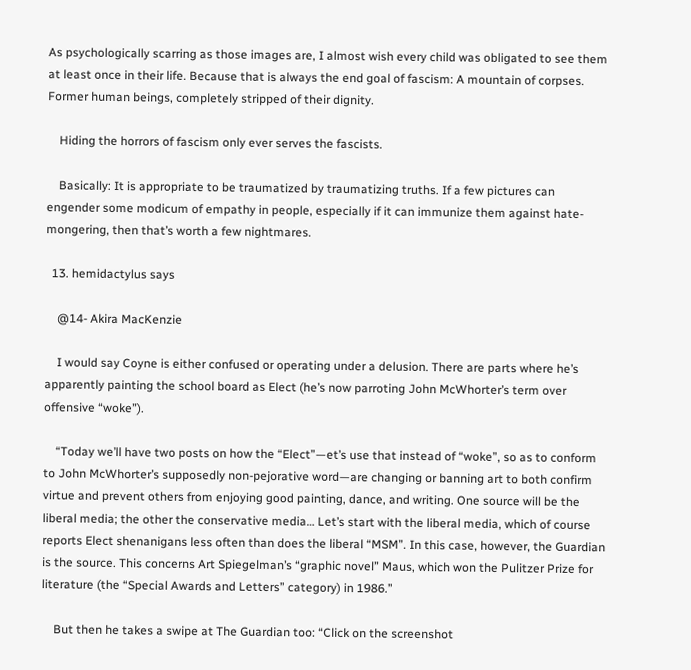As psychologically scarring as those images are, I almost wish every child was obligated to see them at least once in their life. Because that is always the end goal of fascism: A mountain of corpses. Former human beings, completely stripped of their dignity.

    Hiding the horrors of fascism only ever serves the fascists.

    Basically: It is appropriate to be traumatized by traumatizing truths. If a few pictures can engender some modicum of empathy in people, especially if it can immunize them against hate-mongering, then that’s worth a few nightmares.

  13. hemidactylus says

    @14- Akira MacKenzie

    I would say Coyne is either confused or operating under a delusion. There are parts where he’s apparently painting the school board as Elect (he’s now parroting John McWhorter’s term over offensive “woke”).

    “Today we’ll have two posts on how the “Elect”—et’s use that instead of “woke”, so as to conform to John McWhorter’s supposedly non-pejorative word—are changing or banning art to both confirm virtue and prevent others from enjoying good painting, dance, and writing. One source will be the liberal media; the other the conservative media… Let’s start with the liberal media, which of course reports Elect shenanigans less often than does the liberal “MSM”. In this case, however, the Guardian is the source. This concerns Art Spiegelman’s “graphic novel” Maus, which won the Pulitzer Prize for literature (the “Special Awards and Letters” category) in 1986.”

    But then he takes a swipe at The Guardian too: “Click on the screenshot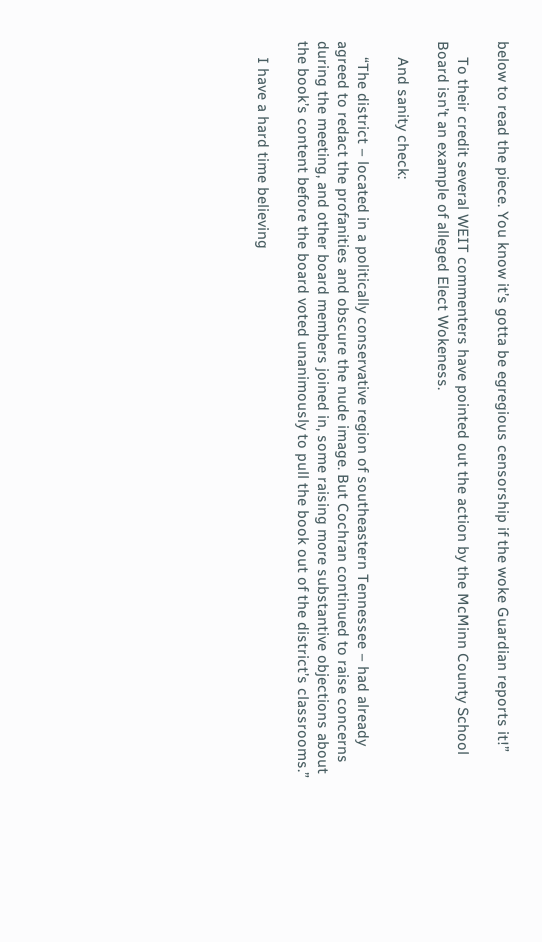below to read the piece. You know it’s gotta be egregious censorship if the woke Guardian reports it!”

    To their credit several WEIT commenters have pointed out the action by the McMinn County School Board isn’t an example of alleged Elect Wokeness.

    And sanity check:

    “The district – located in a politically conservative region of southeastern Tennessee – had already agreed to redact the profanities and obscure the nude image. But Cochran continued to raise concerns during the meeting, and other board members joined in, some raising more substantive objections about the book’s content before the board voted unanimously to pull the book out of the district’s classrooms.”

    I have a hard time believing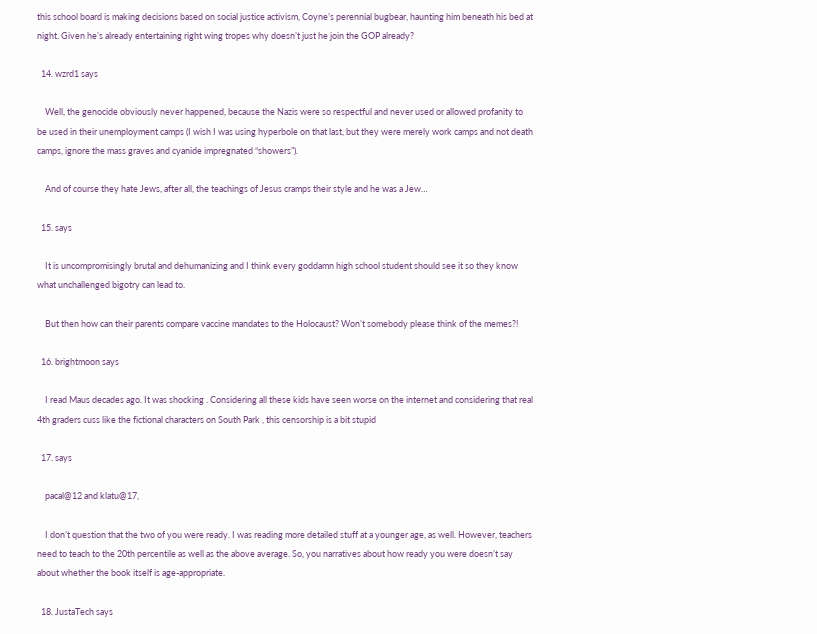this school board is making decisions based on social justice activism, Coyne’s perennial bugbear, haunting him beneath his bed at night. Given he’s already entertaining right wing tropes why doesn’t just he join the GOP already?

  14. wzrd1 says

    Well, the genocide obviously never happened, because the Nazis were so respectful and never used or allowed profanity to be used in their unemployment camps (I wish I was using hyperbole on that last, but they were merely work camps and not death camps, ignore the mass graves and cyanide impregnated “showers”).

    And of course they hate Jews, after all, the teachings of Jesus cramps their style and he was a Jew…

  15. says

    It is uncompromisingly brutal and dehumanizing and I think every goddamn high school student should see it so they know what unchallenged bigotry can lead to.

    But then how can their parents compare vaccine mandates to the Holocaust? Won’t somebody please think of the memes?!

  16. brightmoon says

    I read Maus decades ago. It was shocking . Considering all these kids have seen worse on the internet and considering that real 4th graders cuss like the fictional characters on South Park , this censorship is a bit stupid

  17. says

    pacal@12 and klatu@17,

    I don’t question that the two of you were ready. I was reading more detailed stuff at a younger age, as well. However, teachers need to teach to the 20th percentile as well as the above average. So, you narratives about how ready you were doesn’t say about whether the book itself is age-appropriate.

  18. JustaTech says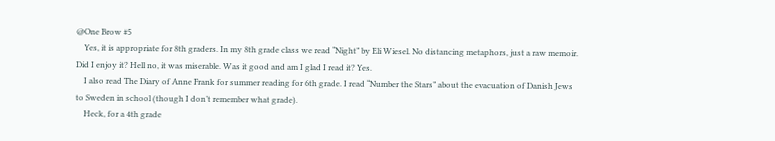@One Brow #5
    Yes, it is appropriate for 8th graders. In my 8th grade class we read “Night” by Eli Wiesel. No distancing metaphors, just a raw memoir. Did I enjoy it? Hell no, it was miserable. Was it good and am I glad I read it? Yes.
    I also read The Diary of Anne Frank for summer reading for 6th grade. I read “Number the Stars” about the evacuation of Danish Jews to Sweden in school (though I don’t remember what grade).
    Heck, for a 4th grade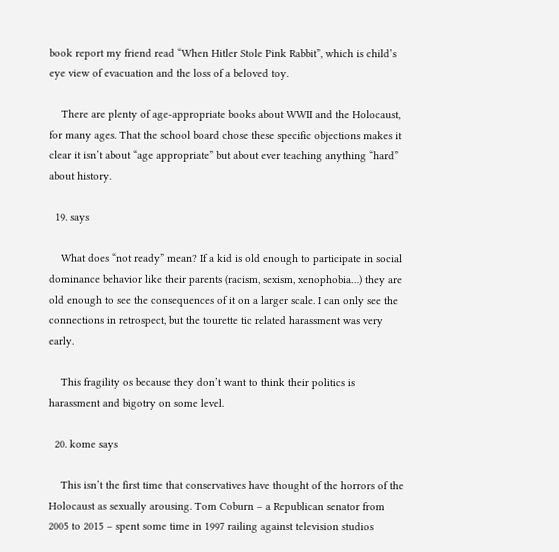book report my friend read “When Hitler Stole Pink Rabbit”, which is child’s eye view of evacuation and the loss of a beloved toy.

    There are plenty of age-appropriate books about WWII and the Holocaust, for many ages. That the school board chose these specific objections makes it clear it isn’t about “age appropriate” but about ever teaching anything “hard” about history.

  19. says

    What does “not ready” mean? If a kid is old enough to participate in social dominance behavior like their parents (racism, sexism, xenophobia…) they are old enough to see the consequences of it on a larger scale. I can only see the connections in retrospect, but the tourette tic related harassment was very early.

    This fragility os because they don’t want to think their politics is harassment and bigotry on some level.

  20. kome says

    This isn’t the first time that conservatives have thought of the horrors of the Holocaust as sexually arousing. Tom Coburn – a Republican senator from 2005 to 2015 – spent some time in 1997 railing against television studios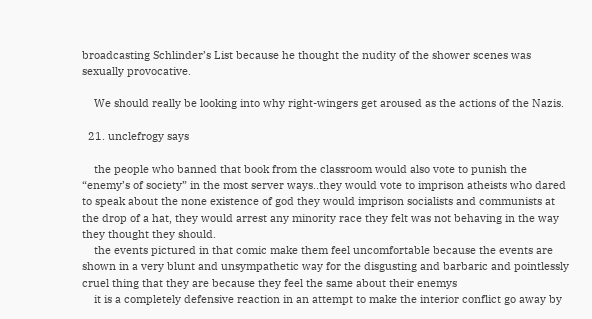broadcasting Schlinder’s List because he thought the nudity of the shower scenes was sexually provocative.

    We should really be looking into why right-wingers get aroused as the actions of the Nazis.

  21. unclefrogy says

    the people who banned that book from the classroom would also vote to punish the “enemy’s of society” in the most server ways..they would vote to imprison atheists who dared to speak about the none existence of god they would imprison socialists and communists at the drop of a hat, they would arrest any minority race they felt was not behaving in the way they thought they should.
    the events pictured in that comic make them feel uncomfortable because the events are shown in a very blunt and unsympathetic way for the disgusting and barbaric and pointlessly cruel thing that they are because they feel the same about their enemys
    it is a completely defensive reaction in an attempt to make the interior conflict go away by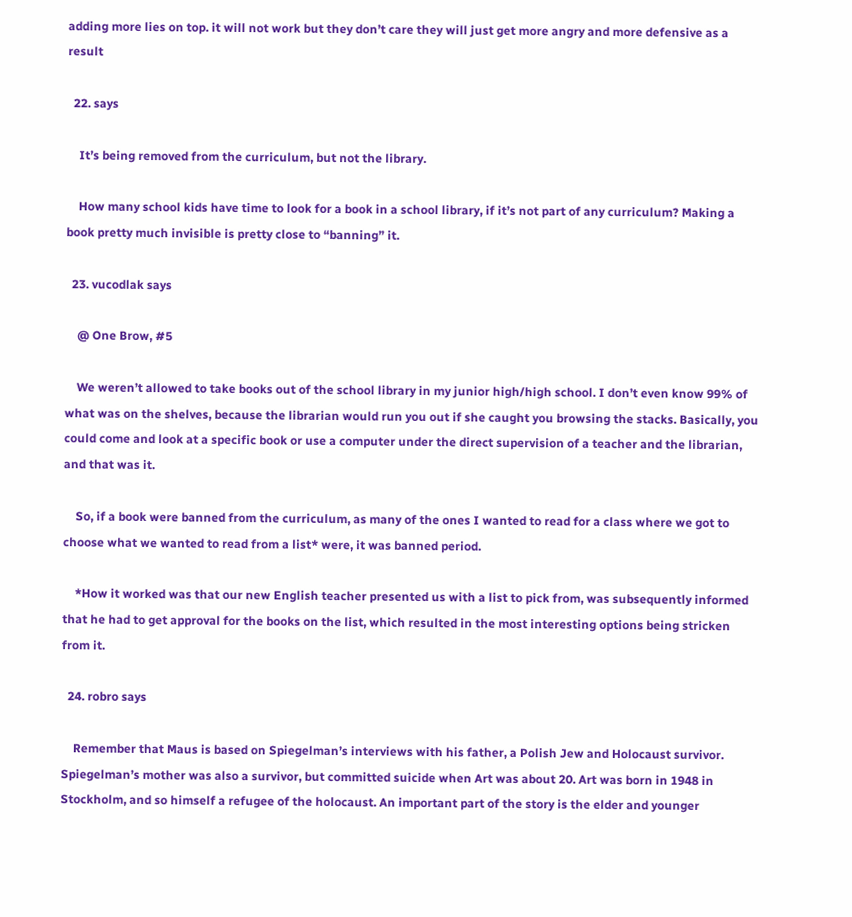adding more lies on top. it will not work but they don’t care they will just get more angry and more defensive as a result

  22. says

    It’s being removed from the curriculum, but not the library.

    How many school kids have time to look for a book in a school library, if it’s not part of any curriculum? Making a book pretty much invisible is pretty close to “banning” it.

  23. vucodlak says

    @ One Brow, #5

    We weren’t allowed to take books out of the school library in my junior high/high school. I don’t even know 99% of what was on the shelves, because the librarian would run you out if she caught you browsing the stacks. Basically, you could come and look at a specific book or use a computer under the direct supervision of a teacher and the librarian, and that was it.

    So, if a book were banned from the curriculum, as many of the ones I wanted to read for a class where we got to choose what we wanted to read from a list* were, it was banned period.

    *How it worked was that our new English teacher presented us with a list to pick from, was subsequently informed that he had to get approval for the books on the list, which resulted in the most interesting options being stricken from it.

  24. robro says

    Remember that Maus is based on Spiegelman’s interviews with his father, a Polish Jew and Holocaust survivor. Spiegelman’s mother was also a survivor, but committed suicide when Art was about 20. Art was born in 1948 in Stockholm, and so himself a refugee of the holocaust. An important part of the story is the elder and younger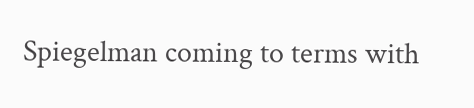Spiegelman coming to terms with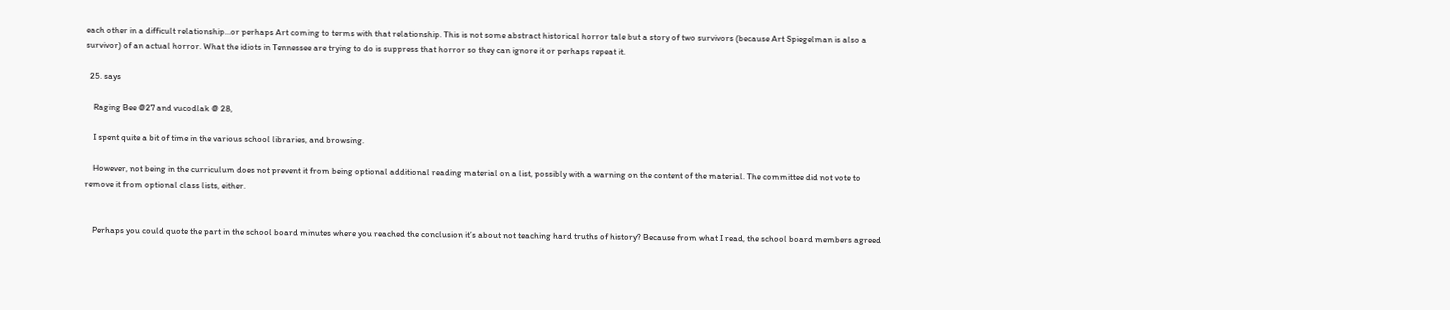each other in a difficult relationship…or perhaps Art coming to terms with that relationship. This is not some abstract historical horror tale but a story of two survivors (because Art Spiegelman is also a survivor) of an actual horror. What the idiots in Tennessee are trying to do is suppress that horror so they can ignore it or perhaps repeat it.

  25. says

    Raging Bee @27 and vucodlak @ 28,

    I spent quite a bit of time in the various school libraries, and browsing.

    However, not being in the curriculum does not prevent it from being optional additional reading material on a list, possibly with a warning on the content of the material. The committee did not vote to remove it from optional class lists, either.


    Perhaps you could quote the part in the school board minutes where you reached the conclusion it’s about not teaching hard truths of history? Because from what I read, the school board members agreed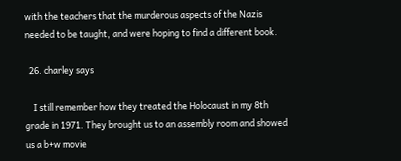with the teachers that the murderous aspects of the Nazis needed to be taught, and were hoping to find a different book.

  26. charley says

    I still remember how they treated the Holocaust in my 8th grade in 1971. They brought us to an assembly room and showed us a b+w movie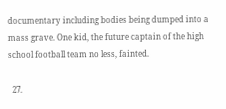documentary including bodies being dumped into a mass grave. One kid, the future captain of the high school football team no less, fainted.

  27.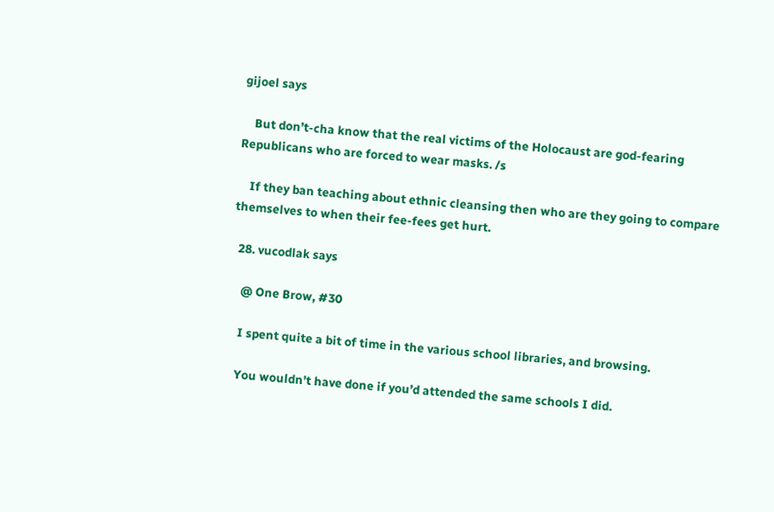gijoel says

    But don’t-cha know that the real victims of the Holocaust are god-fearing Republicans who are forced to wear masks. /s

    If they ban teaching about ethnic cleansing then who are they going to compare themselves to when their fee-fees get hurt.

  28. vucodlak says

    @ One Brow, #30

    I spent quite a bit of time in the various school libraries, and browsing.

    You wouldn’t have done if you’d attended the same schools I did.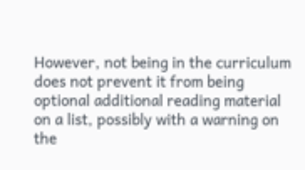However, not being in the curriculum does not prevent it from being optional additional reading material on a list, possibly with a warning on the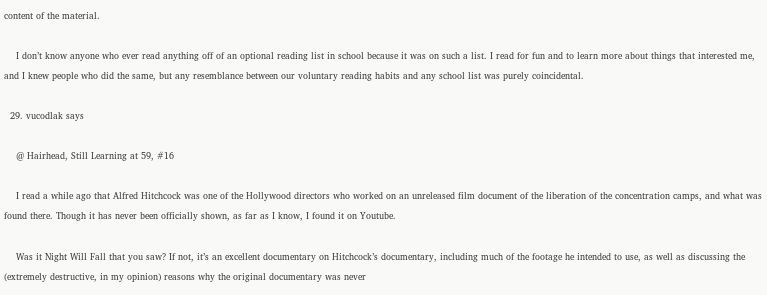content of the material.

    I don’t know anyone who ever read anything off of an optional reading list in school because it was on such a list. I read for fun and to learn more about things that interested me, and I knew people who did the same, but any resemblance between our voluntary reading habits and any school list was purely coincidental.

  29. vucodlak says

    @ Hairhead, Still Learning at 59, #16

    I read a while ago that Alfred Hitchcock was one of the Hollywood directors who worked on an unreleased film document of the liberation of the concentration camps, and what was found there. Though it has never been officially shown, as far as I know, I found it on Youtube.

    Was it Night Will Fall that you saw? If not, it’s an excellent documentary on Hitchcock’s documentary, including much of the footage he intended to use, as well as discussing the (extremely destructive, in my opinion) reasons why the original documentary was never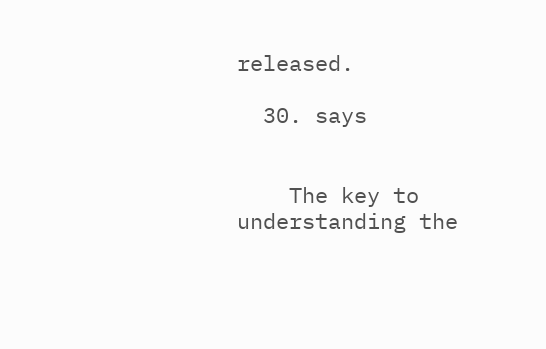released.

  30. says


    The key to understanding the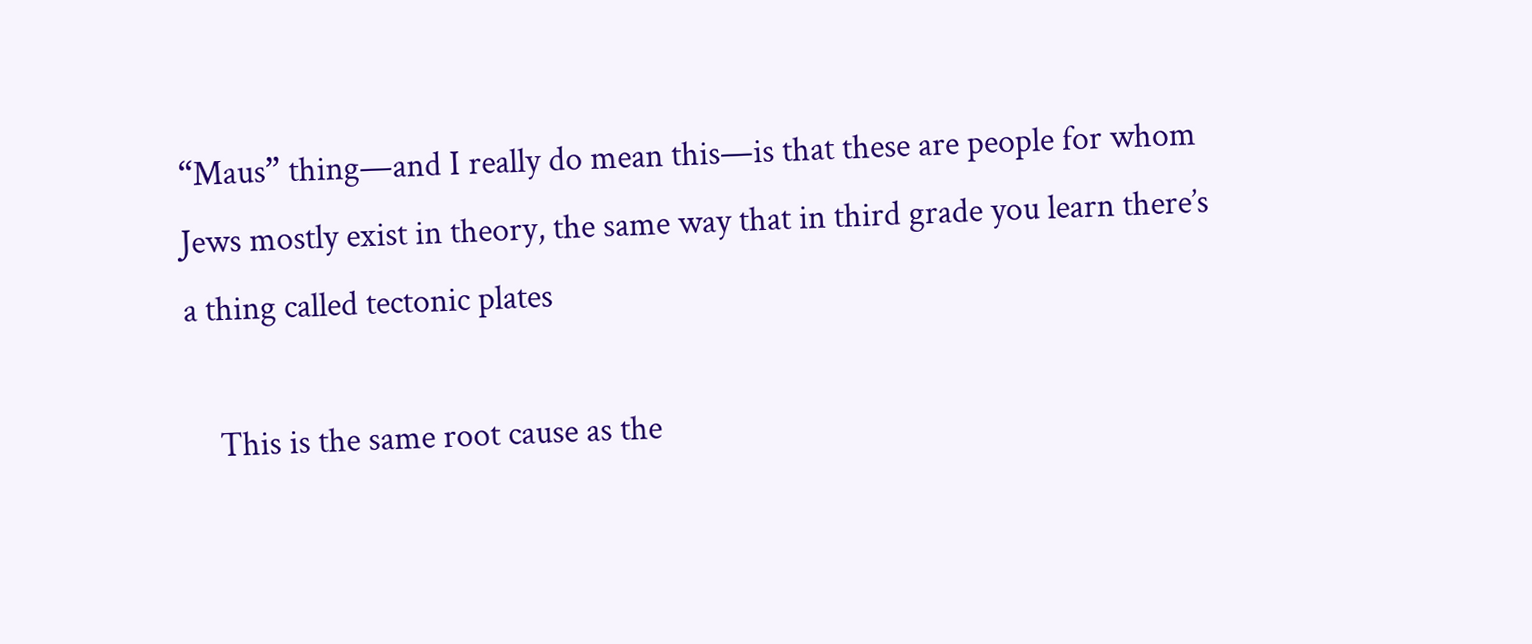“Maus” thing—and I really do mean this—is that these are people for whom Jews mostly exist in theory, the same way that in third grade you learn there’s a thing called tectonic plates

    This is the same root cause as the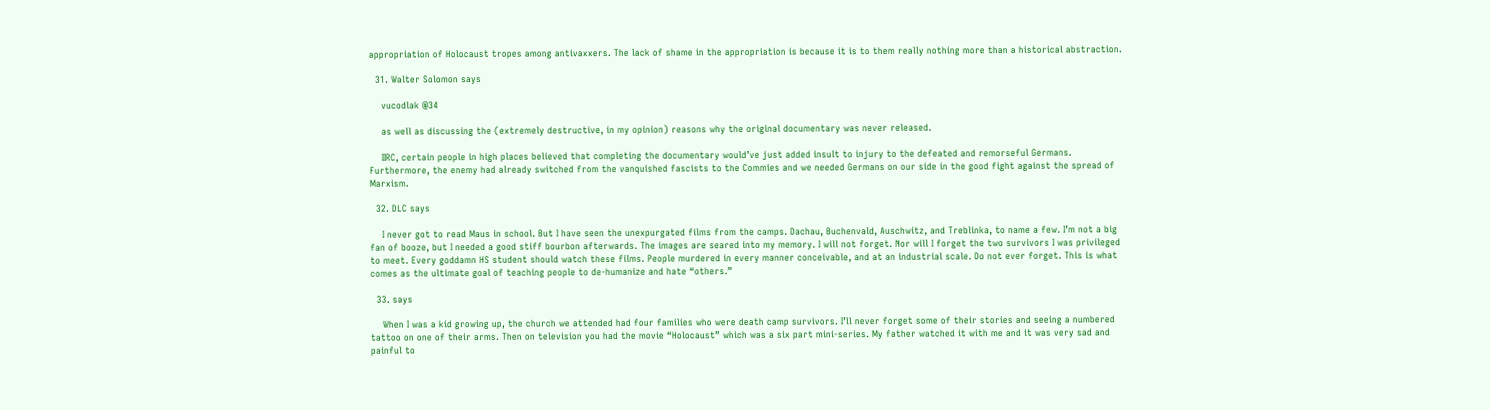appropriation of Holocaust tropes among antivaxxers. The lack of shame in the appropriation is because it is to them really nothing more than a historical abstraction.

  31. Walter Solomon says

    vucodlak @34

    as well as discussing the (extremely destructive, in my opinion) reasons why the original documentary was never released.

    IIRC, certain people in high places believed that completing the documentary would’ve just added insult to injury to the defeated and remorseful Germans. Furthermore, the enemy had already switched from the vanquished fascists to the Commies and we needed Germans on our side in the good fight against the spread of Marxism.

  32. DLC says

    I never got to read Maus in school. But I have seen the unexpurgated films from the camps. Dachau, Buchenvald, Auschwitz, and Treblinka, to name a few. I’m not a big fan of booze, but I needed a good stiff bourbon afterwards. The images are seared into my memory. I will not forget. Nor will I forget the two survivors I was privileged to meet. Every goddamn HS student should watch these films. People murdered in every manner conceivable, and at an industrial scale. Do not ever forget. This is what comes as the ultimate goal of teaching people to de-humanize and hate “others.”

  33. says

    When I was a kid growing up, the church we attended had four families who were death camp survivors. I’ll never forget some of their stories and seeing a numbered tattoo on one of their arms. Then on television you had the movie “Holocaust” which was a six part mini-series. My father watched it with me and it was very sad and painful to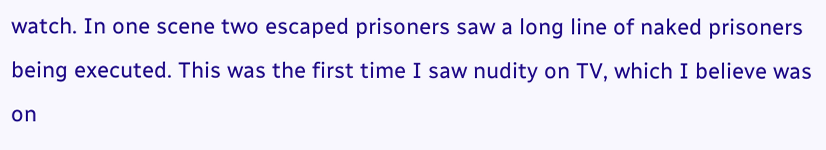watch. In one scene two escaped prisoners saw a long line of naked prisoners being executed. This was the first time I saw nudity on TV, which I believe was on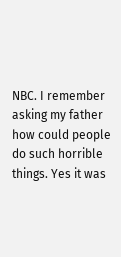NBC. I remember asking my father how could people do such horrible things. Yes it was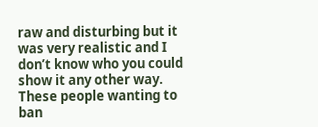raw and disturbing but it was very realistic and I don’t know who you could show it any other way. These people wanting to ban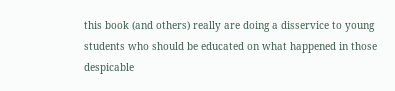this book (and others) really are doing a disservice to young students who should be educated on what happened in those despicable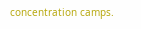concentration camps.